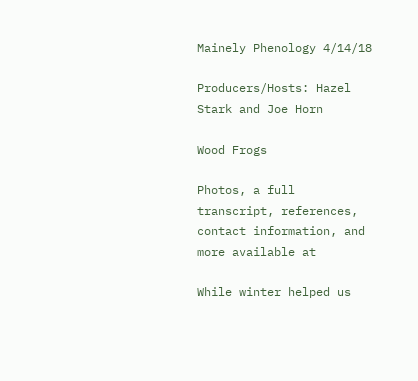Mainely Phenology 4/14/18

Producers/Hosts: Hazel Stark and Joe Horn

Wood Frogs

Photos, a full transcript, references, contact information, and more available at

While winter helped us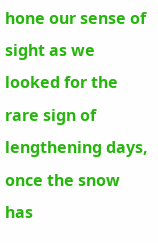hone our sense of sight as we looked for the rare sign of lengthening days, once the snow has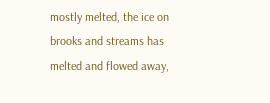mostly melted, the ice on brooks and streams has melted and flowed away,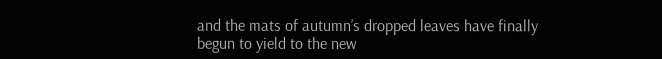and the mats of autumn’s dropped leaves have finally begun to yield to the new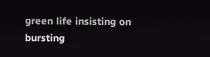green life insisting on bursting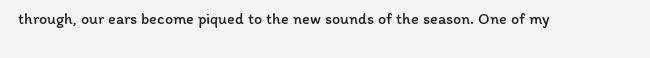through, our ears become piqued to the new sounds of the season. One of my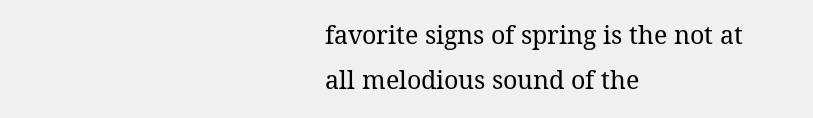favorite signs of spring is the not at all melodious sound of the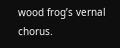wood frog’s vernal chorus.